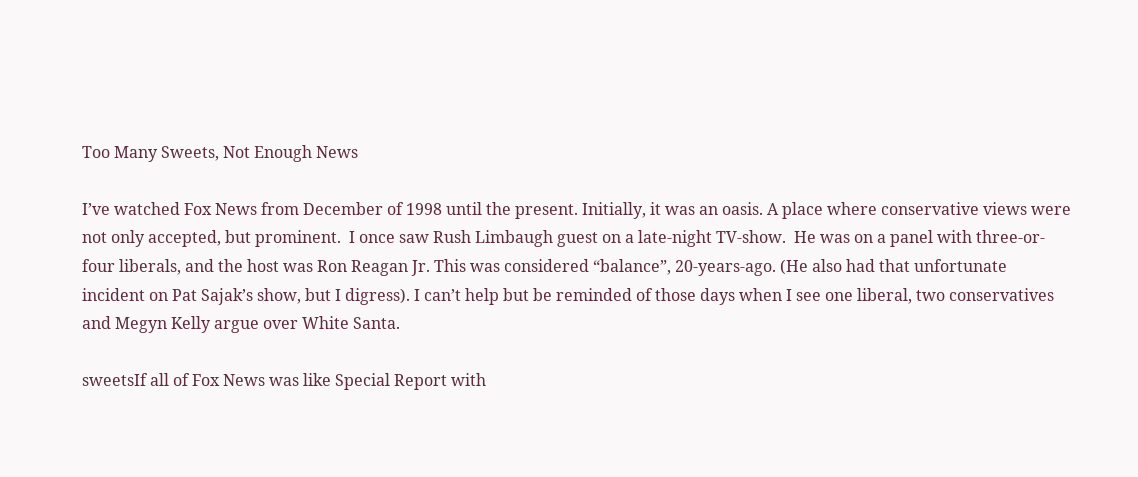Too Many Sweets, Not Enough News

I’ve watched Fox News from December of 1998 until the present. Initially, it was an oasis. A place where conservative views were not only accepted, but prominent.  I once saw Rush Limbaugh guest on a late-night TV-show.  He was on a panel with three-or-four liberals, and the host was Ron Reagan Jr. This was considered “balance”, 20-years-ago. (He also had that unfortunate incident on Pat Sajak’s show, but I digress). I can’t help but be reminded of those days when I see one liberal, two conservatives and Megyn Kelly argue over White Santa.

sweetsIf all of Fox News was like Special Report with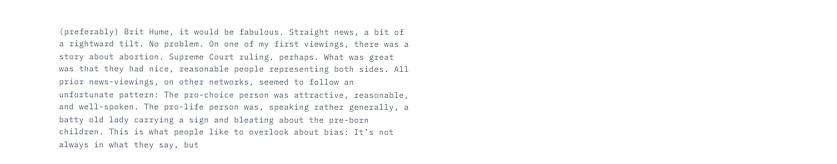(preferably) Brit Hume, it would be fabulous. Straight news, a bit of a rightward tilt. No problem. On one of my first viewings, there was a story about abortion. Supreme Court ruling, perhaps. What was great was that they had nice, reasonable people representing both sides. All prior news-viewings, on other networks, seemed to follow an unfortunate pattern: The pro-choice person was attractive, reasonable, and well-spoken. The pro-life person was, speaking rather generally, a batty old lady carrying a sign and bleating about the pre-born children. This is what people like to overlook about bias: It’s not always in what they say, but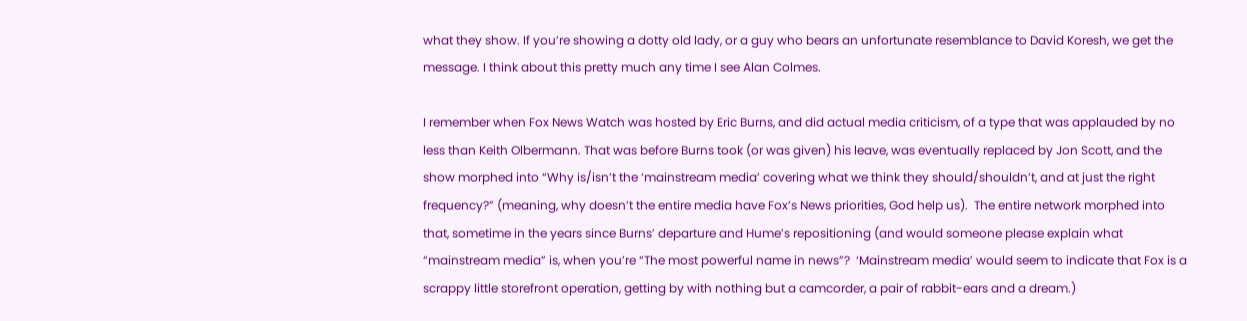what they show. If you’re showing a dotty old lady, or a guy who bears an unfortunate resemblance to David Koresh, we get the message. I think about this pretty much any time I see Alan Colmes.

I remember when Fox News Watch was hosted by Eric Burns, and did actual media criticism, of a type that was applauded by no less than Keith Olbermann. That was before Burns took (or was given) his leave, was eventually replaced by Jon Scott, and the show morphed into “Why is/isn’t the ‘mainstream media’ covering what we think they should/shouldn’t, and at just the right frequency?” (meaning, why doesn’t the entire media have Fox’s News priorities, God help us).  The entire network morphed into that, sometime in the years since Burns’ departure and Hume’s repositioning (and would someone please explain what “mainstream media” is, when you’re “The most powerful name in news”?  ‘Mainstream media’ would seem to indicate that Fox is a scrappy little storefront operation, getting by with nothing but a camcorder, a pair of rabbit-ears and a dream.)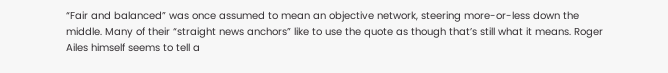“Fair and balanced” was once assumed to mean an objective network, steering more-or-less down the middle. Many of their “straight news anchors” like to use the quote as though that’s still what it means. Roger Ailes himself seems to tell a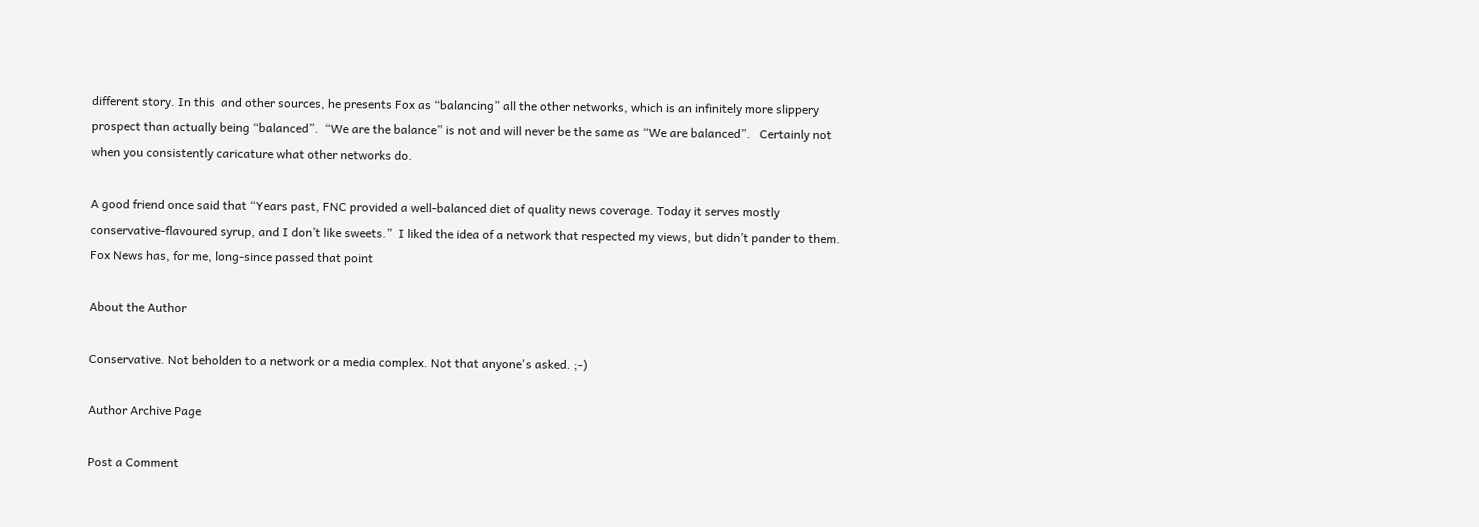different story. In this  and other sources, he presents Fox as “balancing” all the other networks, which is an infinitely more slippery prospect than actually being “balanced”.  “We are the balance” is not and will never be the same as “We are balanced”.   Certainly not when you consistently caricature what other networks do.

A good friend once said that “Years past, FNC provided a well-balanced diet of quality news coverage. Today it serves mostly conservative-flavoured syrup, and I don’t like sweets.”  I liked the idea of a network that respected my views, but didn’t pander to them. Fox News has, for me, long-since passed that point

About the Author

Conservative. Not beholden to a network or a media complex. Not that anyone's asked. ;-)

Author Archive Page

Post a Comment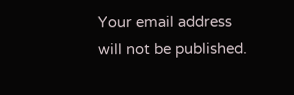Your email address will not be published.